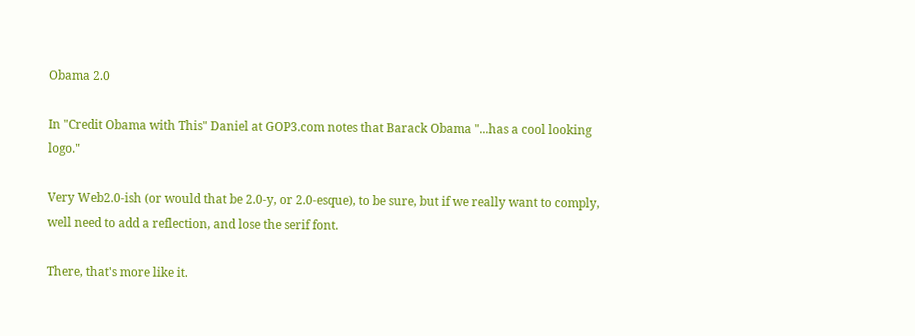Obama 2.0

In "Credit Obama with This" Daniel at GOP3.com notes that Barack Obama "...has a cool looking logo."

Very Web2.0-ish (or would that be 2.0-y, or 2.0-esque), to be sure, but if we really want to comply, well need to add a reflection, and lose the serif font.

There, that's more like it.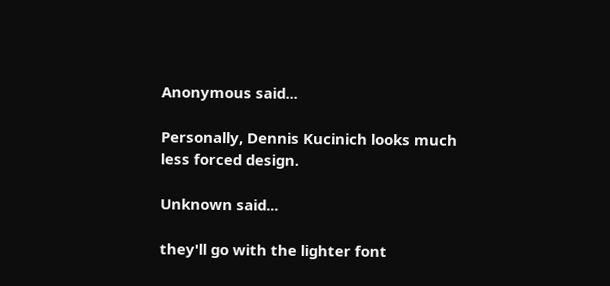Anonymous said...

Personally, Dennis Kucinich looks much less forced design.

Unknown said...

they'll go with the lighter font